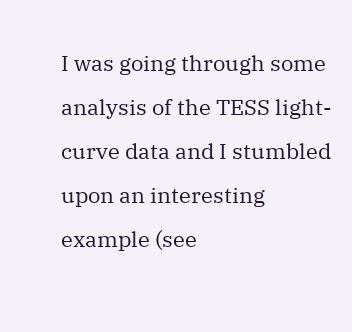I was going through some analysis of the TESS light-curve data and I stumbled upon an interesting example (see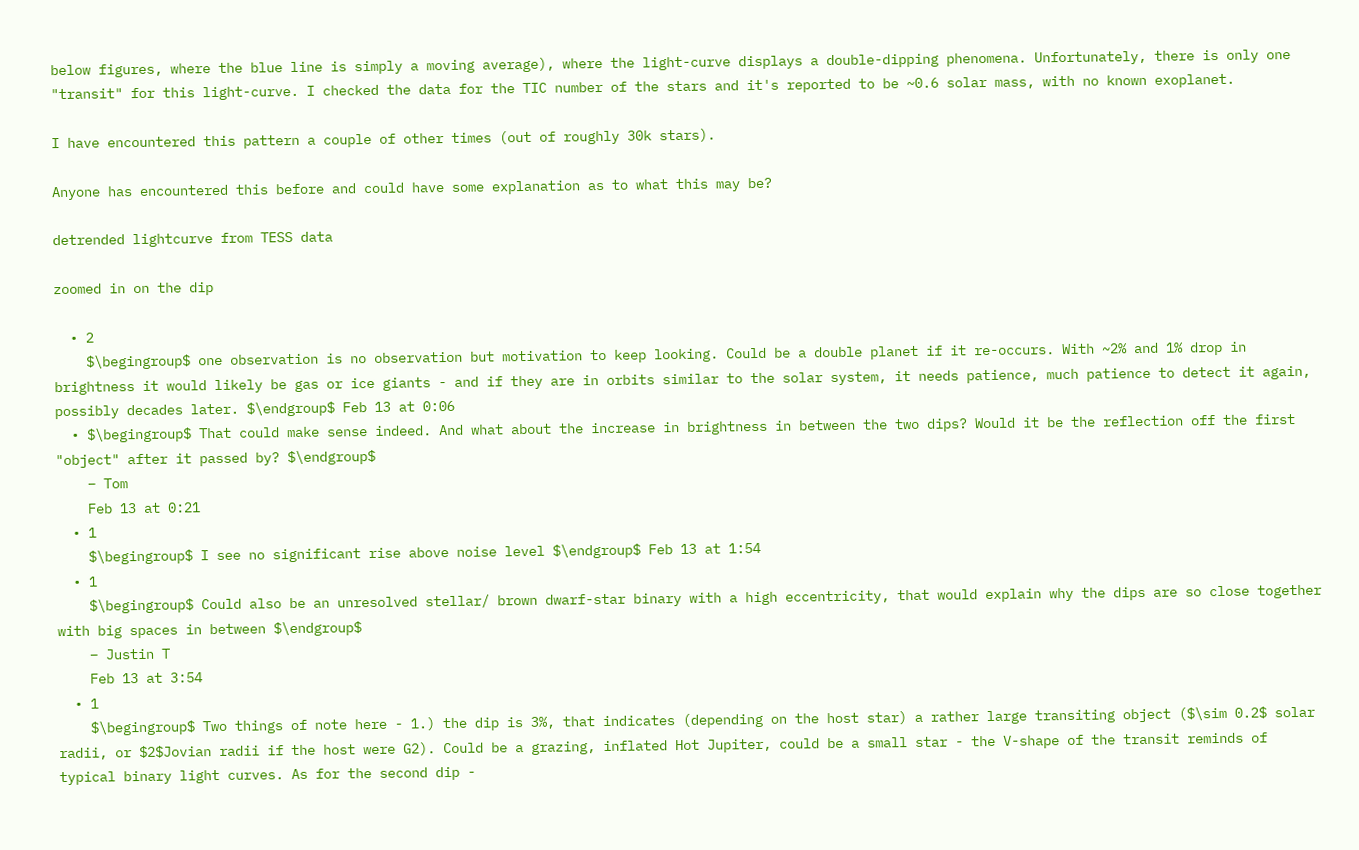below figures, where the blue line is simply a moving average), where the light-curve displays a double-dipping phenomena. Unfortunately, there is only one "transit" for this light-curve. I checked the data for the TIC number of the stars and it's reported to be ~0.6 solar mass, with no known exoplanet.

I have encountered this pattern a couple of other times (out of roughly 30k stars).

Anyone has encountered this before and could have some explanation as to what this may be?

detrended lightcurve from TESS data

zoomed in on the dip

  • 2
    $\begingroup$ one observation is no observation but motivation to keep looking. Could be a double planet if it re-occurs. With ~2% and 1% drop in brightness it would likely be gas or ice giants - and if they are in orbits similar to the solar system, it needs patience, much patience to detect it again, possibly decades later. $\endgroup$ Feb 13 at 0:06
  • $\begingroup$ That could make sense indeed. And what about the increase in brightness in between the two dips? Would it be the reflection off the first "object" after it passed by? $\endgroup$
    – Tom
    Feb 13 at 0:21
  • 1
    $\begingroup$ I see no significant rise above noise level $\endgroup$ Feb 13 at 1:54
  • 1
    $\begingroup$ Could also be an unresolved stellar/ brown dwarf-star binary with a high eccentricity, that would explain why the dips are so close together with big spaces in between $\endgroup$
    – Justin T
    Feb 13 at 3:54
  • 1
    $\begingroup$ Two things of note here - 1.) the dip is 3%, that indicates (depending on the host star) a rather large transiting object ($\sim 0.2$ solar radii, or $2$Jovian radii if the host were G2). Could be a grazing, inflated Hot Jupiter, could be a small star - the V-shape of the transit reminds of typical binary light curves. As for the second dip -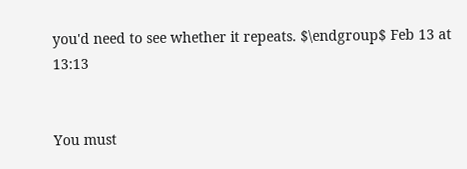you'd need to see whether it repeats. $\endgroup$ Feb 13 at 13:13


You must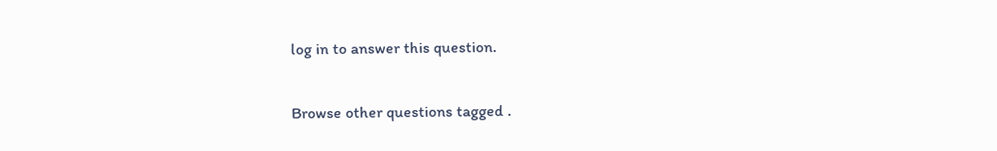log in to answer this question.

Browse other questions tagged .